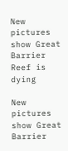New pictures show Great Barrier Reef is dying

New pictures show Great Barrier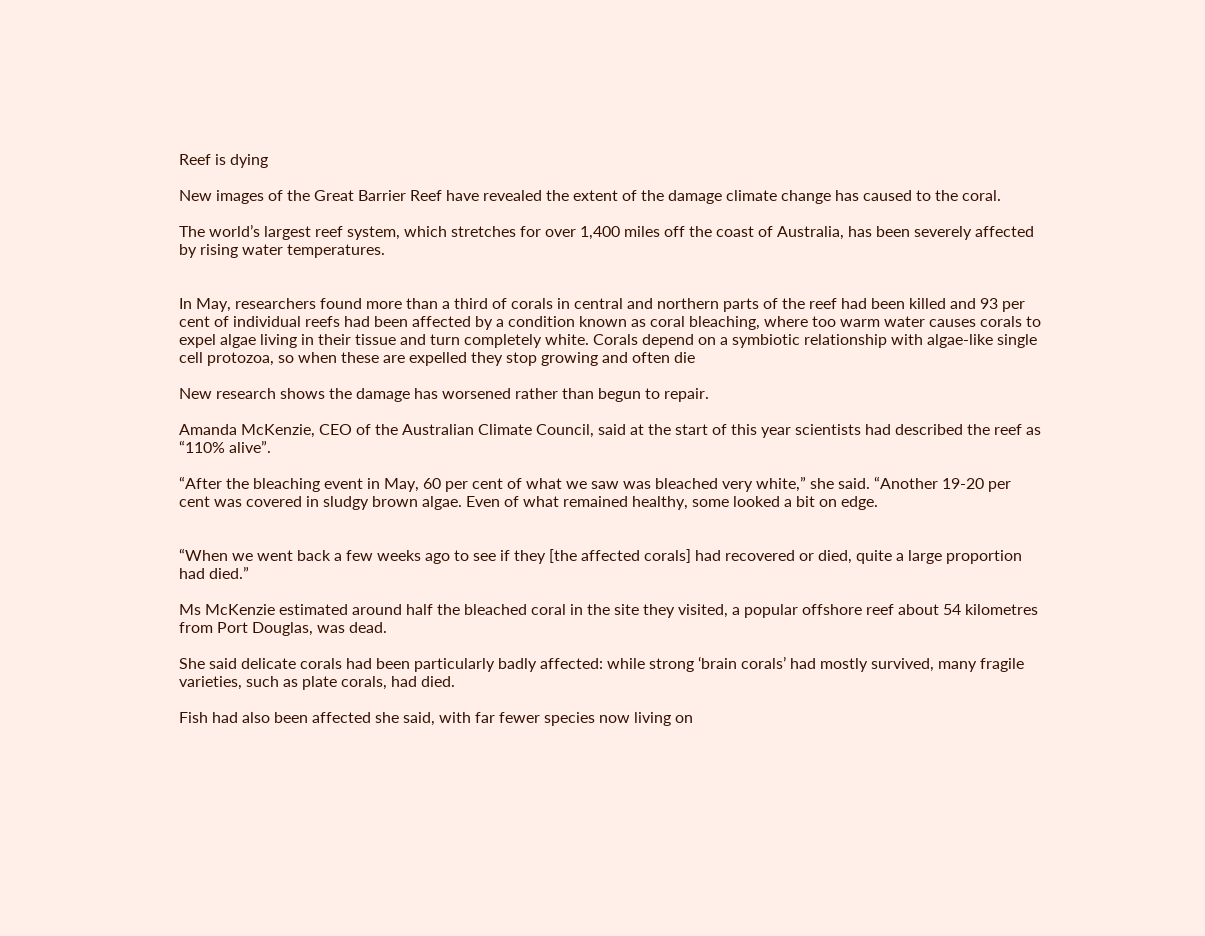Reef is dying

New images of the Great Barrier Reef have revealed the extent of the damage climate change has caused to the coral.

The world’s largest reef system, which stretches for over 1,400 miles off the coast of Australia, has been severely affected by rising water temperatures.


In May, researchers found more than a third of corals in central and northern parts of the reef had been killed and 93 per cent of individual reefs had been affected by a condition known as coral bleaching, where too warm water causes corals to expel algae living in their tissue and turn completely white. Corals depend on a symbiotic relationship with algae-like single cell protozoa, so when these are expelled they stop growing and often die

New research shows the damage has worsened rather than begun to repair.

Amanda McKenzie, CEO of the Australian Climate Council, said at the start of this year scientists had described the reef as “110% alive”.

“After the bleaching event in May, 60 per cent of what we saw was bleached very white,” she said. “Another 19-20 per cent was covered in sludgy brown algae. Even of what remained healthy, some looked a bit on edge.


“When we went back a few weeks ago to see if they [the affected corals] had recovered or died, quite a large proportion had died.”

Ms McKenzie estimated around half the bleached coral in the site they visited, a popular offshore reef about 54 kilometres from Port Douglas, was dead.

She said delicate corals had been particularly badly affected: while strong ‘brain corals’ had mostly survived, many fragile varieties, such as plate corals, had died.

Fish had also been affected she said, with far fewer species now living on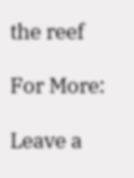the reef

For More:

Leave a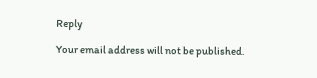Reply

Your email address will not be published.